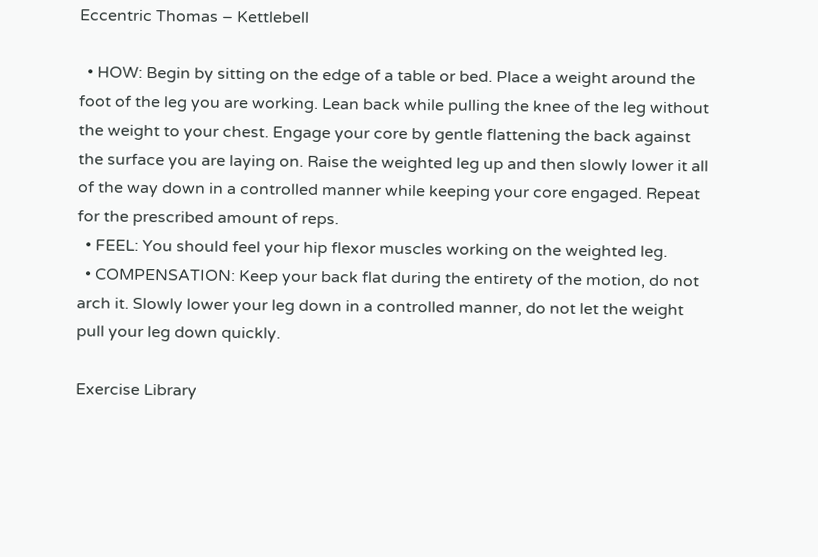Eccentric Thomas – Kettlebell

  • HOW: Begin by sitting on the edge of a table or bed. Place a weight around the foot of the leg you are working. Lean back while pulling the knee of the leg without the weight to your chest. Engage your core by gentle flattening the back against the surface you are laying on. Raise the weighted leg up and then slowly lower it all of the way down in a controlled manner while keeping your core engaged. Repeat for the prescribed amount of reps.
  • FEEL: You should feel your hip flexor muscles working on the weighted leg.
  • COMPENSATION: Keep your back flat during the entirety of the motion, do not arch it. Slowly lower your leg down in a controlled manner, do not let the weight pull your leg down quickly.

Exercise Library